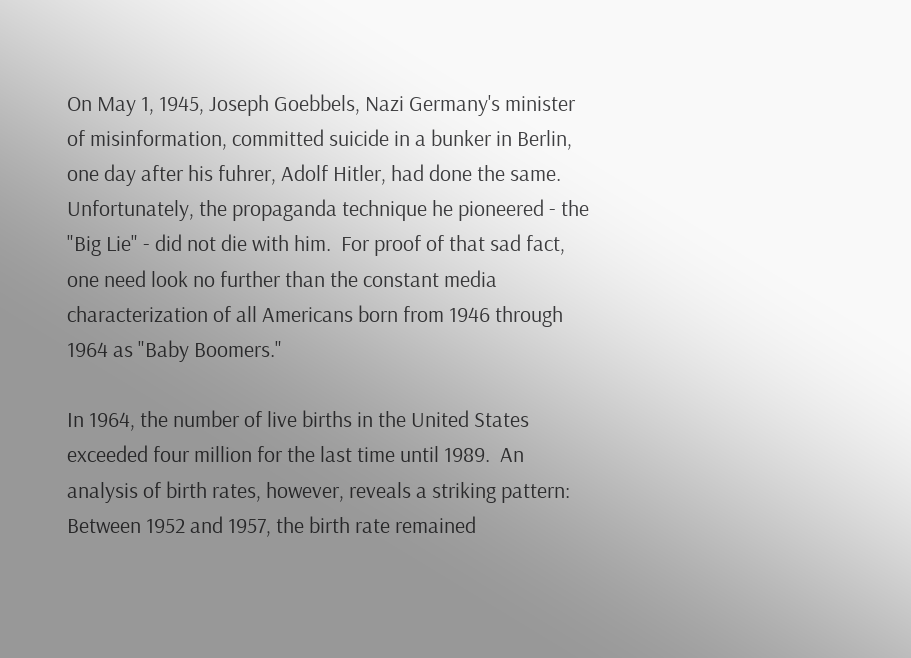On May 1, 1945, Joseph Goebbels, Nazi Germany's minister of misinformation, committed suicide in a bunker in Berlin, one day after his fuhrer, Adolf Hitler, had done the same.  Unfortunately, the propaganda technique he pioneered - the "Big Lie" - did not die with him.  For proof of that sad fact, one need look no further than the constant media characterization of all Americans born from 1946 through 1964 as "Baby Boomers."

In 1964, the number of live births in the United States exceeded four million for the last time until 1989.  An analysis of birth rates, however, reveals a striking pattern:  Between 1952 and 1957, the birth rate remained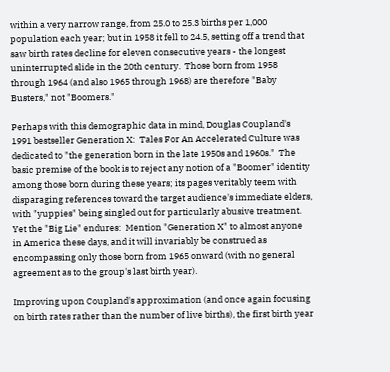within a very narrow range, from 25.0 to 25.3 births per 1,000 population each year; but in 1958 it fell to 24.5, setting off a trend that saw birth rates decline for eleven consecutive years - the longest uninterrupted slide in the 20th century.  Those born from 1958 through 1964 (and also 1965 through 1968) are therefore "Baby Busters," not "Boomers."

Perhaps with this demographic data in mind, Douglas Coupland's 1991 bestseller Generation X:  Tales For An Accelerated Culture was dedicated to "the generation born in the late 1950s and 1960s."  The basic premise of the book is to reject any notion of a "Boomer" identity among those born during these years; its pages veritably teem with disparaging references toward the target audience's immediate elders, with "yuppies" being singled out for particularly abusive treatment.  Yet the "Big Lie" endures:  Mention "Generation X" to almost anyone in America these days, and it will invariably be construed as encompassing only those born from 1965 onward (with no general agreement as to the group's last birth year).

Improving upon Coupland's approximation (and once again focusing on birth rates rather than the number of live births), the first birth year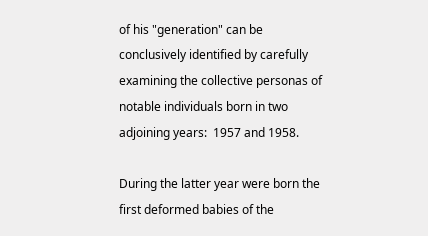of his "generation" can be conclusively identified by carefully examining the collective personas of notable individuals born in two adjoining years:  1957 and 1958.

During the latter year were born the first deformed babies of the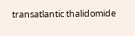transatlantic thalidomide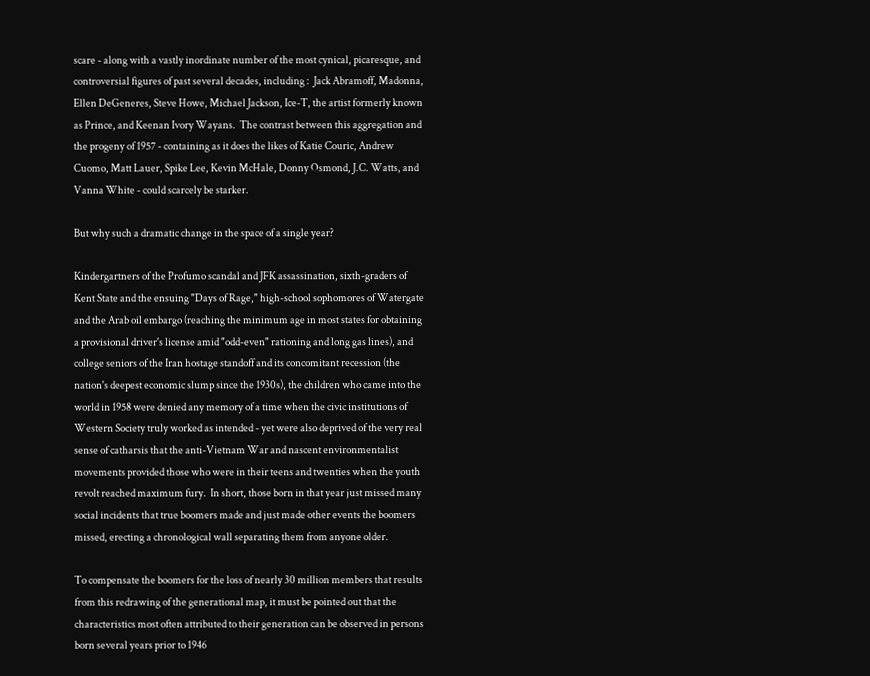scare - along with a vastly inordinate number of the most cynical, picaresque, and controversial figures of past several decades, including :  Jack Abramoff, Madonna, Ellen DeGeneres, Steve Howe, Michael Jackson, Ice-T, the artist formerly known as Prince, and Keenan Ivory Wayans.  The contrast between this aggregation and the progeny of 1957 - containing as it does the likes of Katie Couric, Andrew Cuomo, Matt Lauer, Spike Lee, Kevin McHale, Donny Osmond, J.C. Watts, and Vanna White - could scarcely be starker.

But why such a dramatic change in the space of a single year?

Kindergartners of the Profumo scandal and JFK assassination, sixth-graders of Kent State and the ensuing "Days of Rage," high-school sophomores of Watergate and the Arab oil embargo (reaching the minimum age in most states for obtaining a provisional driver's license amid "odd-even" rationing and long gas lines), and college seniors of the Iran hostage standoff and its concomitant recession (the nation's deepest economic slump since the 1930s), the children who came into the world in 1958 were denied any memory of a time when the civic institutions of Western Society truly worked as intended - yet were also deprived of the very real sense of catharsis that the anti-Vietnam War and nascent environmentalist movements provided those who were in their teens and twenties when the youth revolt reached maximum fury.  In short, those born in that year just missed many social incidents that true boomers made and just made other events the boomers missed, erecting a chronological wall separating them from anyone older.

To compensate the boomers for the loss of nearly 30 million members that results from this redrawing of the generational map, it must be pointed out that the characteristics most often attributed to their generation can be observed in persons born several years prior to 1946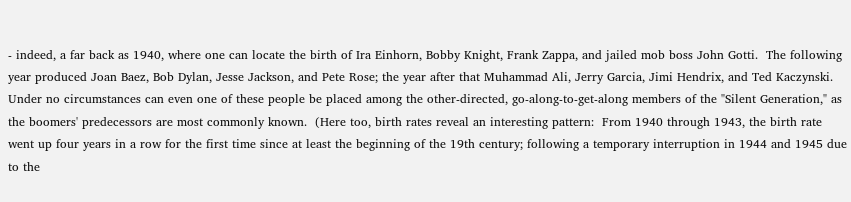- indeed, a far back as 1940, where one can locate the birth of Ira Einhorn, Bobby Knight, Frank Zappa, and jailed mob boss John Gotti.  The following year produced Joan Baez, Bob Dylan, Jesse Jackson, and Pete Rose; the year after that Muhammad Ali, Jerry Garcia, Jimi Hendrix, and Ted Kaczynski. Under no circumstances can even one of these people be placed among the other-directed, go-along-to-get-along members of the "Silent Generation," as the boomers' predecessors are most commonly known.  (Here too, birth rates reveal an interesting pattern:  From 1940 through 1943, the birth rate went up four years in a row for the first time since at least the beginning of the 19th century; following a temporary interruption in 1944 and 1945 due to the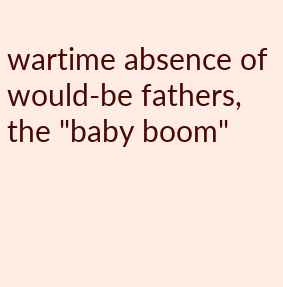wartime absence of would-be fathers, the "baby boom"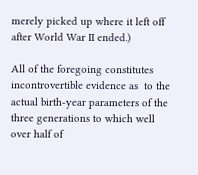merely picked up where it left off after World War II ended.)

All of the foregoing constitutes incontrovertible evidence as  to the actual birth-year parameters of the three generations to which well over half of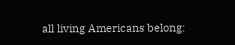all living Americans belong: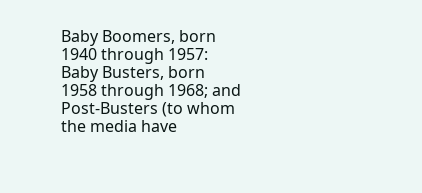Baby Boomers, born 1940 through 1957:  Baby Busters, born 1958 through 1968; and Post-Busters (to whom the media have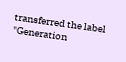transferred the label "Generation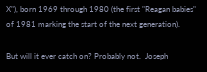X"), born 1969 through 1980 (the first "Reagan babies" of 1981 marking the start of the next generation).

But will it ever catch on? Probably not.  Joseph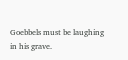Goebbels must be laughing in his grave.